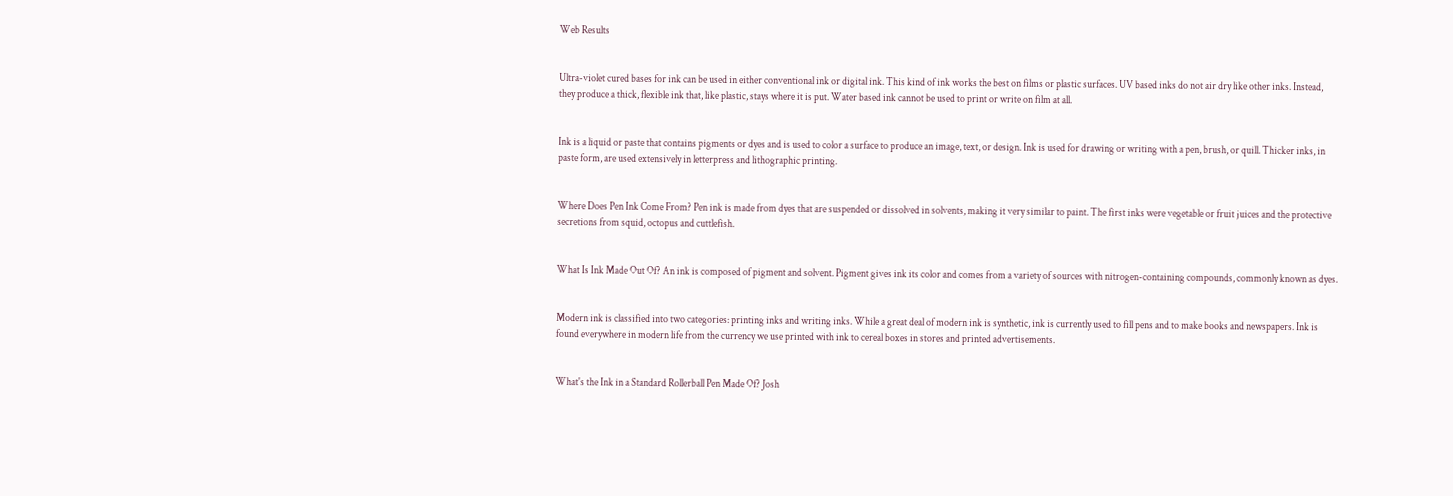Web Results


Ultra-violet cured bases for ink can be used in either conventional ink or digital ink. This kind of ink works the best on films or plastic surfaces. UV based inks do not air dry like other inks. Instead, they produce a thick, flexible ink that, like plastic, stays where it is put. Water based ink cannot be used to print or write on film at all.


Ink is a liquid or paste that contains pigments or dyes and is used to color a surface to produce an image, text, or design. Ink is used for drawing or writing with a pen, brush, or quill. Thicker inks, in paste form, are used extensively in letterpress and lithographic printing.


Where Does Pen Ink Come From? Pen ink is made from dyes that are suspended or dissolved in solvents, making it very similar to paint. The first inks were vegetable or fruit juices and the protective secretions from squid, octopus and cuttlefish.


What Is Ink Made Out Of? An ink is composed of pigment and solvent. Pigment gives ink its color and comes from a variety of sources with nitrogen-containing compounds, commonly known as dyes.


Modern ink is classified into two categories: printing inks and writing inks. While a great deal of modern ink is synthetic, ink is currently used to fill pens and to make books and newspapers. Ink is found everywhere in modern life from the currency we use printed with ink to cereal boxes in stores and printed advertisements.


What's the Ink in a Standard Rollerball Pen Made Of? Josh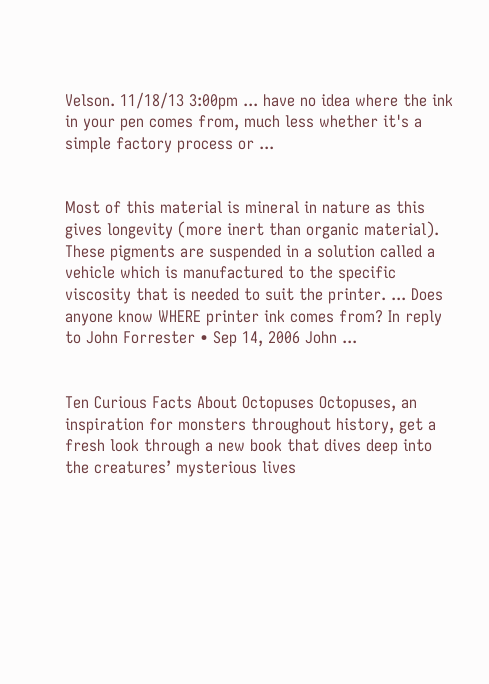Velson. 11/18/13 3:00pm ... have no idea where the ink in your pen comes from, much less whether it's a simple factory process or ...


Most of this material is mineral in nature as this gives longevity (more inert than organic material). These pigments are suspended in a solution called a vehicle which is manufactured to the specific viscosity that is needed to suit the printer. ... Does anyone know WHERE printer ink comes from? In reply to John Forrester • Sep 14, 2006 John ...


Ten Curious Facts About Octopuses Octopuses, an inspiration for monsters throughout history, get a fresh look through a new book that dives deep into the creatures’ mysterious lives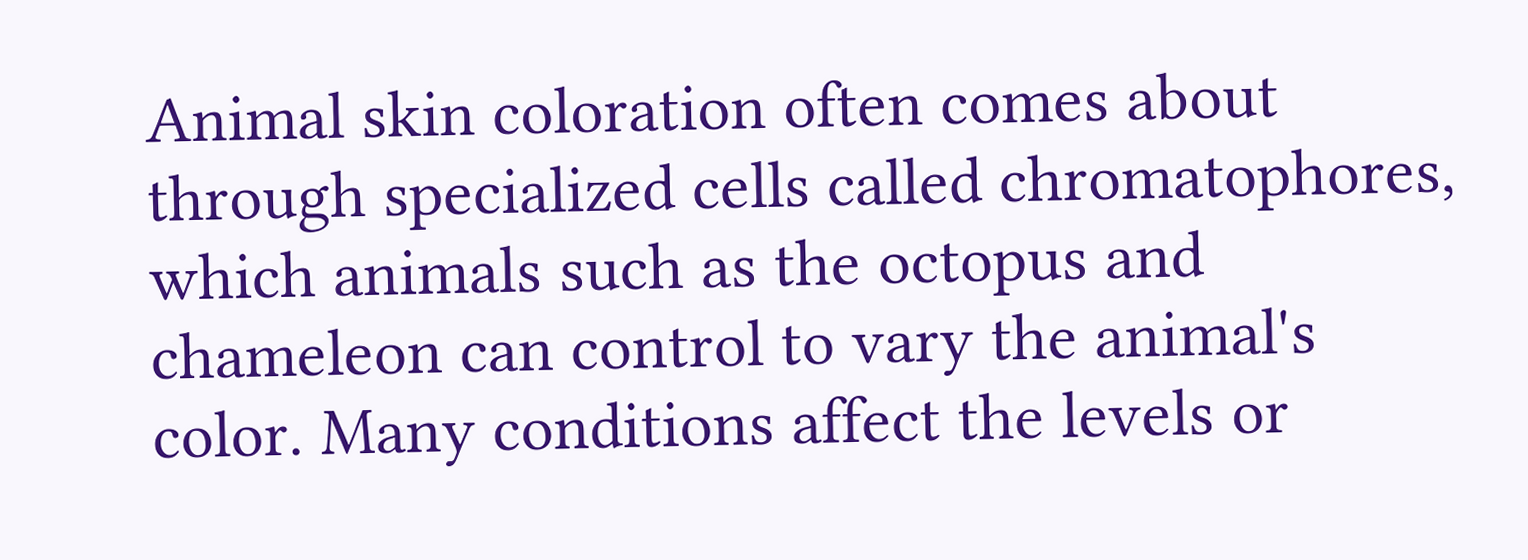Animal skin coloration often comes about through specialized cells called chromatophores, which animals such as the octopus and chameleon can control to vary the animal's color. Many conditions affect the levels or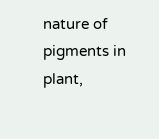nature of pigments in plant,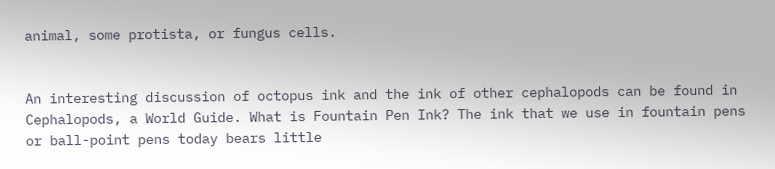animal, some protista, or fungus cells.


An interesting discussion of octopus ink and the ink of other cephalopods can be found in Cephalopods, a World Guide. What is Fountain Pen Ink? The ink that we use in fountain pens or ball-point pens today bears little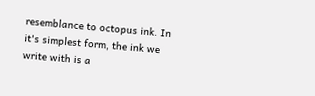resemblance to octopus ink. In it's simplest form, the ink we write with is a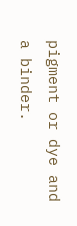pigment or dye and a binder.